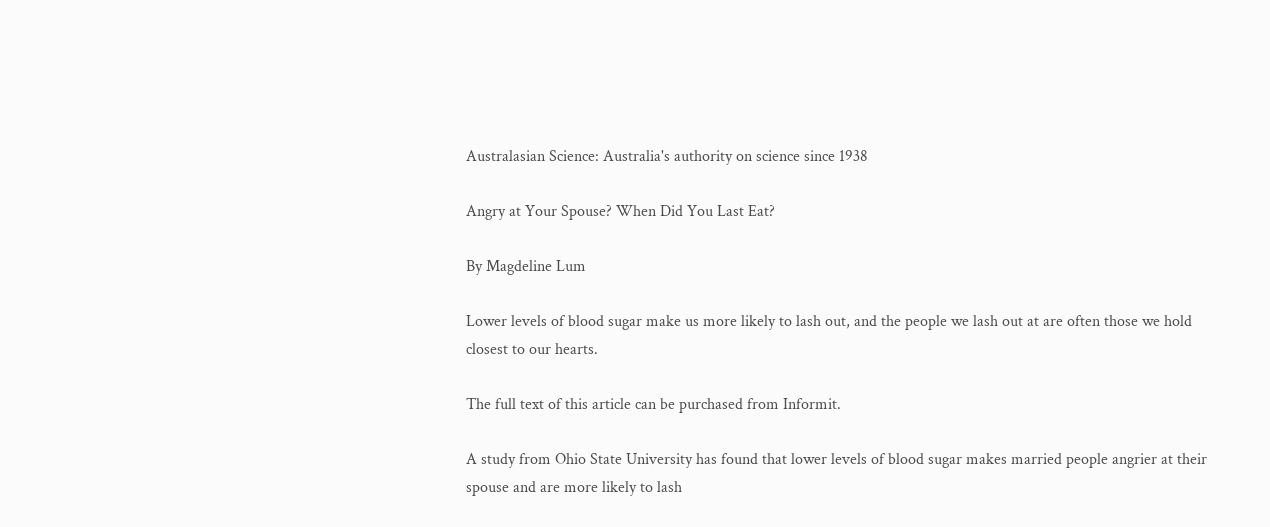Australasian Science: Australia's authority on science since 1938

Angry at Your Spouse? When Did You Last Eat?

By Magdeline Lum

Lower levels of blood sugar make us more likely to lash out, and the people we lash out at are often those we hold closest to our hearts.

The full text of this article can be purchased from Informit.

A study from Ohio State University has found that lower levels of blood sugar makes married people angrier at their spouse and are more likely to lash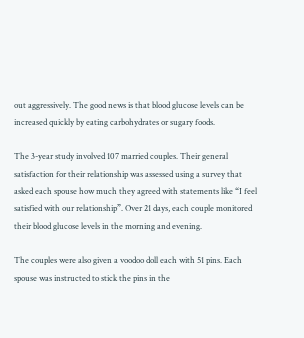out aggressively. The good news is that blood glucose levels can be increased quickly by eating carbohydrates or sugary foods.

The 3-year study involved 107 married couples. Their general satisfaction for their relationship was assessed using a survey that asked each spouse how much they agreed with statements like “I feel satisfied with our relationship”. Over 21 days, each couple monitored their blood glucose levels in the morning and evening.

The couples were also given a voodoo doll each with 51 pins. Each spouse was instructed to stick the pins in the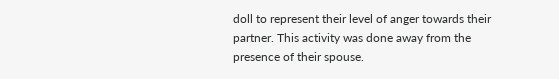doll to represent their level of anger towards their partner. This activity was done away from the presence of their spouse.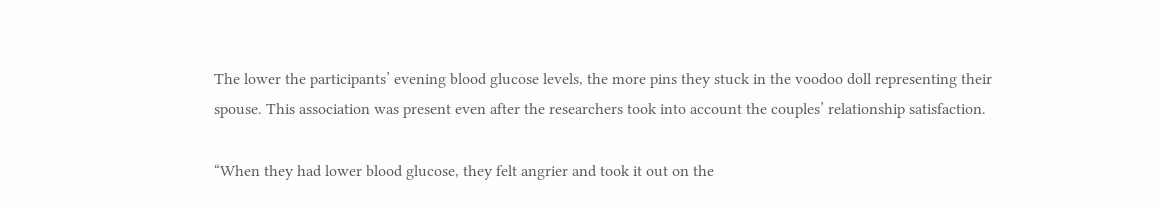The lower the participants’ evening blood glucose levels, the more pins they stuck in the voodoo doll representing their spouse. This association was present even after the researchers took into account the couples’ relationship satisfaction.

“When they had lower blood glucose, they felt angrier and took it out on the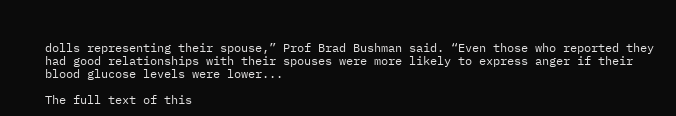dolls representing their spouse,” Prof Brad Bushman said. “Even those who reported they had good relationships with their spouses were more likely to express anger if their blood glucose levels were lower...

The full text of this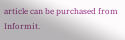article can be purchased from Informit.